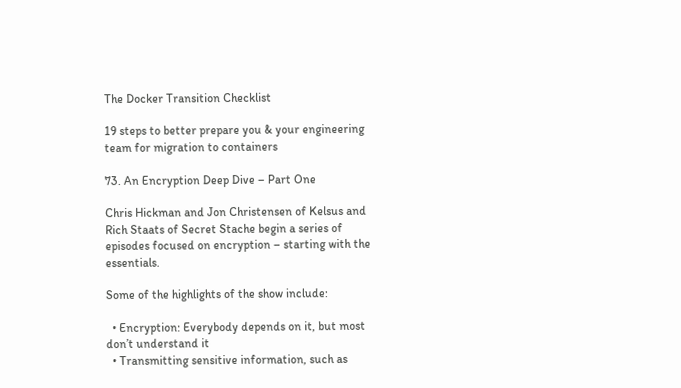The Docker Transition Checklist

19 steps to better prepare you & your engineering team for migration to containers

73. An Encryption Deep Dive – Part One

Chris Hickman and Jon Christensen of Kelsus and Rich Staats of Secret Stache begin a series of episodes focused on encryption – starting with the essentials.

Some of the highlights of the show include:

  • Encryption: Everybody depends on it, but most don’t understand it
  • Transmitting sensitive information, such as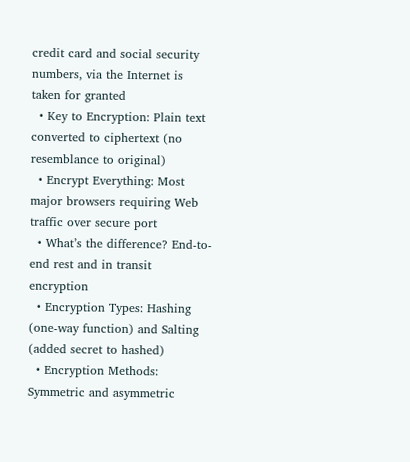credit card and social security numbers, via the Internet is taken for granted
  • Key to Encryption: Plain text converted to ciphertext (no resemblance to original)
  • Encrypt Everything: Most major browsers requiring Web traffic over secure port
  • What’s the difference? End-to-end rest and in transit encryption
  • Encryption Types: Hashing (one-way function) and Salting (added secret to hashed)
  • Encryption Methods: Symmetric and asymmetric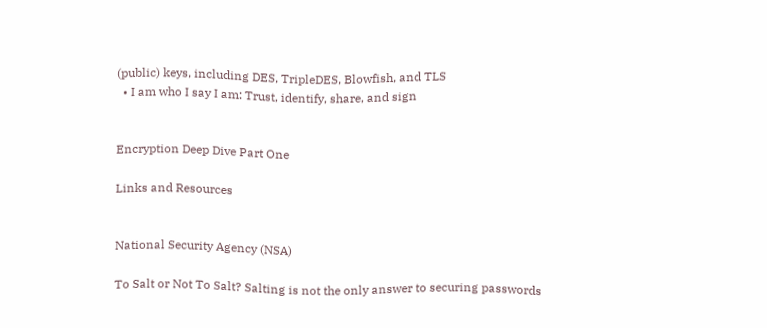(public) keys, including DES, TripleDES, Blowfish, and TLS
  • I am who I say I am: Trust, identify, share, and sign


Encryption Deep Dive Part One

Links and Resources


National Security Agency (NSA)

To Salt or Not To Salt? Salting is not the only answer to securing passwords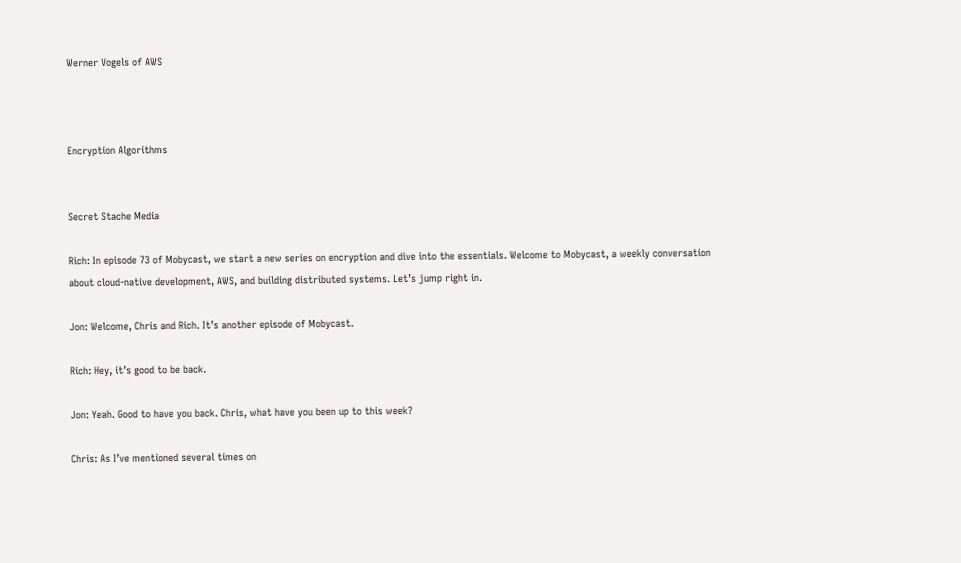Werner Vogels of AWS



Encryption Algorithms


Secret Stache Media

Rich: In episode 73 of Mobycast, we start a new series on encryption and dive into the essentials. Welcome to Mobycast, a weekly conversation about cloud-native development, AWS, and building distributed systems. Let’s jump right in.

Jon: Welcome, Chris and Rich. It’s another episode of Mobycast.

Rich: Hey, it’s good to be back.

Jon: Yeah. Good to have you back. Chris, what have you been up to this week?

Chris: As I’ve mentioned several times on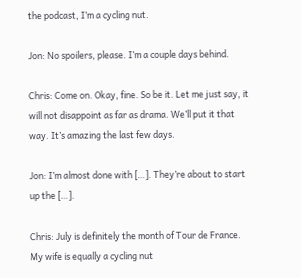the podcast, I’m a cycling nut.

Jon: No spoilers, please. I’m a couple days behind.

Chris: Come on. Okay, fine. So be it. Let me just say, it will not disappoint as far as drama. We’ll put it that way. It’s amazing the last few days.

Jon: I’m almost done with […]. They’re about to start up the […].

Chris: July is definitely the month of Tour de France. My wife is equally a cycling nut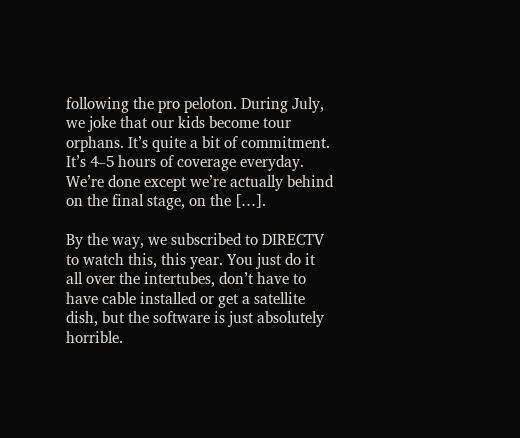following the pro peloton. During July, we joke that our kids become tour orphans. It’s quite a bit of commitment. It’s 4–5 hours of coverage everyday. We’re done except we’re actually behind on the final stage, on the […].

By the way, we subscribed to DIRECTV to watch this, this year. You just do it all over the intertubes, don’t have to have cable installed or get a satellite dish, but the software is just absolutely horrible.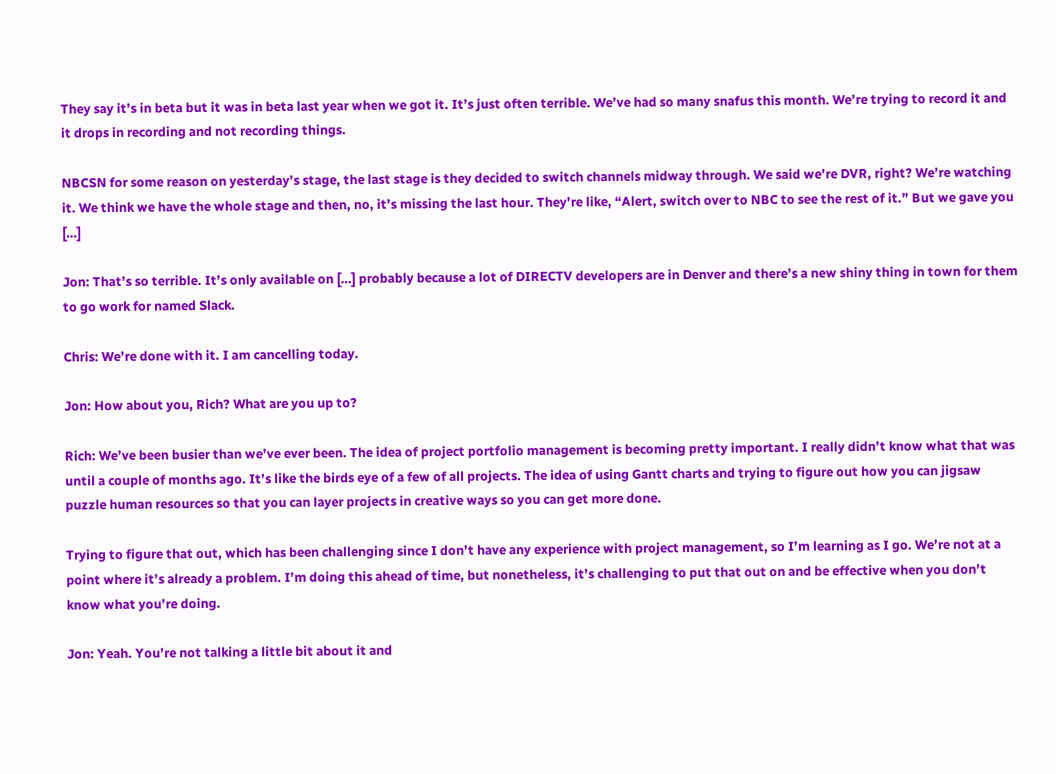They say it’s in beta but it was in beta last year when we got it. It’s just often terrible. We’ve had so many snafus this month. We’re trying to record it and it drops in recording and not recording things.

NBCSN for some reason on yesterday’s stage, the last stage is they decided to switch channels midway through. We said we’re DVR, right? We’re watching it. We think we have the whole stage and then, no, it’s missing the last hour. They’re like, “Alert, switch over to NBC to see the rest of it.” But we gave you […]

Jon: That’s so terrible. It’s only available on […] probably because a lot of DIRECTV developers are in Denver and there’s a new shiny thing in town for them to go work for named Slack.

Chris: We’re done with it. I am cancelling today.

Jon: How about you, Rich? What are you up to?

Rich: We’ve been busier than we’ve ever been. The idea of project portfolio management is becoming pretty important. I really didn’t know what that was until a couple of months ago. It’s like the birds eye of a few of all projects. The idea of using Gantt charts and trying to figure out how you can jigsaw puzzle human resources so that you can layer projects in creative ways so you can get more done.

Trying to figure that out, which has been challenging since I don’t have any experience with project management, so I’m learning as I go. We’re not at a point where it’s already a problem. I’m doing this ahead of time, but nonetheless, it’s challenging to put that out on and be effective when you don’t know what you’re doing.

Jon: Yeah. You’re not talking a little bit about it and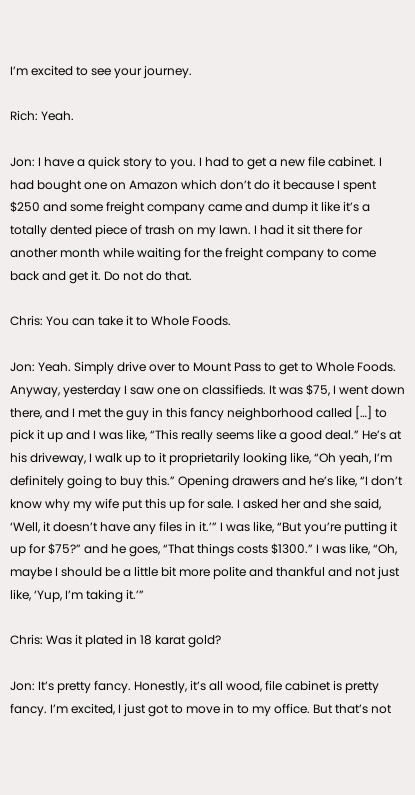I’m excited to see your journey.

Rich: Yeah.

Jon: I have a quick story to you. I had to get a new file cabinet. I had bought one on Amazon which don’t do it because I spent $250 and some freight company came and dump it like it’s a totally dented piece of trash on my lawn. I had it sit there for another month while waiting for the freight company to come back and get it. Do not do that.

Chris: You can take it to Whole Foods.

Jon: Yeah. Simply drive over to Mount Pass to get to Whole Foods. Anyway, yesterday I saw one on classifieds. It was $75, I went down there, and I met the guy in this fancy neighborhood called […] to pick it up and I was like, “This really seems like a good deal.” He’s at his driveway, I walk up to it proprietarily looking like, “Oh yeah, I’m definitely going to buy this.” Opening drawers and he’s like, “I don’t know why my wife put this up for sale. I asked her and she said, ‘Well, it doesn’t have any files in it.’” I was like, “But you’re putting it up for $75?” and he goes, “That things costs $1300.” I was like, “Oh, maybe I should be a little bit more polite and thankful and not just like, ‘Yup, I’m taking it.’”

Chris: Was it plated in 18 karat gold?

Jon: It’s pretty fancy. Honestly, it’s all wood, file cabinet is pretty fancy. I’m excited, I just got to move in to my office. But that’s not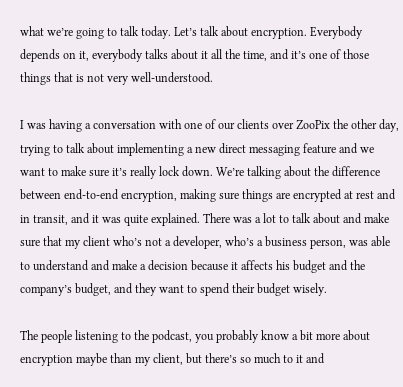what we’re going to talk today. Let’s talk about encryption. Everybody depends on it, everybody talks about it all the time, and it’s one of those things that is not very well-understood.

I was having a conversation with one of our clients over ZooPix the other day, trying to talk about implementing a new direct messaging feature and we want to make sure it’s really lock down. We’re talking about the difference between end-to-end encryption, making sure things are encrypted at rest and in transit, and it was quite explained. There was a lot to talk about and make sure that my client who’s not a developer, who’s a business person, was able to understand and make a decision because it affects his budget and the company’s budget, and they want to spend their budget wisely.

The people listening to the podcast, you probably know a bit more about encryption maybe than my client, but there’s so much to it and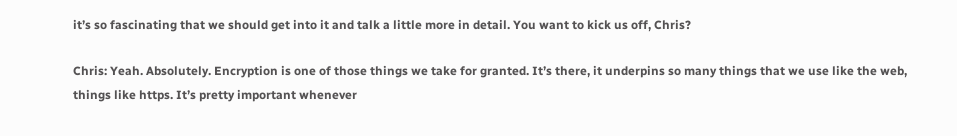it’s so fascinating that we should get into it and talk a little more in detail. You want to kick us off, Chris?

Chris: Yeah. Absolutely. Encryption is one of those things we take for granted. It’s there, it underpins so many things that we use like the web, things like https. It’s pretty important whenever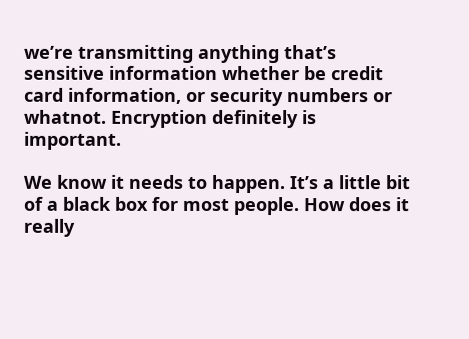we’re transmitting anything that’s sensitive information whether be credit card information, or security numbers or whatnot. Encryption definitely is important.

We know it needs to happen. It’s a little bit of a black box for most people. How does it really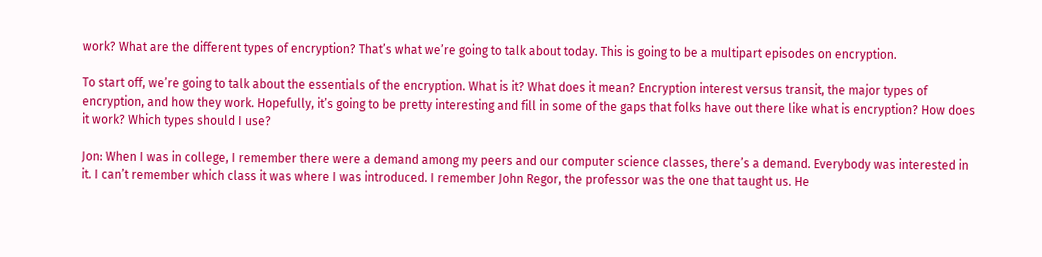work? What are the different types of encryption? That’s what we’re going to talk about today. This is going to be a multipart episodes on encryption.

To start off, we’re going to talk about the essentials of the encryption. What is it? What does it mean? Encryption interest versus transit, the major types of encryption, and how they work. Hopefully, it’s going to be pretty interesting and fill in some of the gaps that folks have out there like what is encryption? How does it work? Which types should I use?

Jon: When I was in college, I remember there were a demand among my peers and our computer science classes, there’s a demand. Everybody was interested in it. I can’t remember which class it was where I was introduced. I remember John Regor, the professor was the one that taught us. He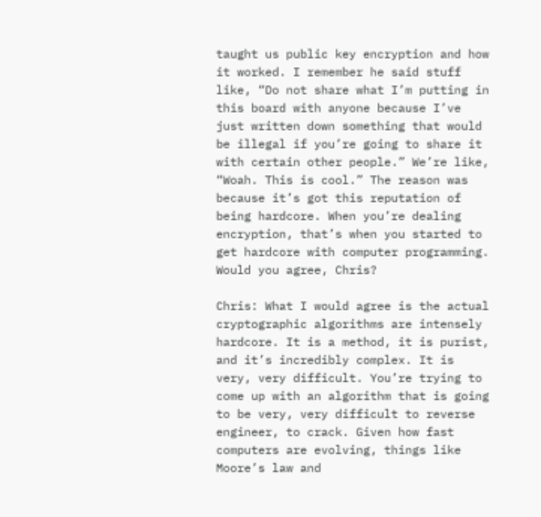taught us public key encryption and how it worked. I remember he said stuff like, “Do not share what I’m putting in this board with anyone because I’ve just written down something that would be illegal if you’re going to share it with certain other people.” We’re like, “Woah. This is cool.” The reason was because it’s got this reputation of being hardcore. When you’re dealing encryption, that’s when you started to get hardcore with computer programming. Would you agree, Chris?

Chris: What I would agree is the actual cryptographic algorithms are intensely hardcore. It is a method, it is purist, and it’s incredibly complex. It is very, very difficult. You’re trying to come up with an algorithm that is going to be very, very difficult to reverse engineer, to crack. Given how fast computers are evolving, things like Moore’s law and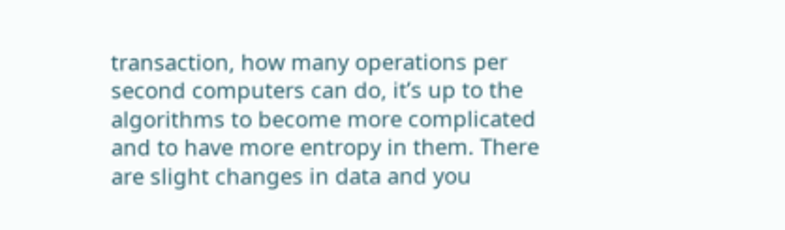transaction, how many operations per second computers can do, it’s up to the algorithms to become more complicated and to have more entropy in them. There are slight changes in data and you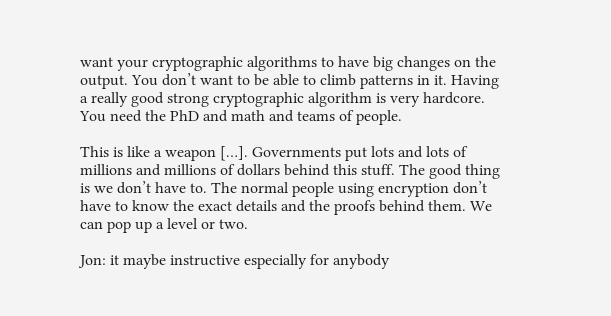want your cryptographic algorithms to have big changes on the output. You don’t want to be able to climb patterns in it. Having a really good strong cryptographic algorithm is very hardcore. You need the PhD and math and teams of people.

This is like a weapon […]. Governments put lots and lots of millions and millions of dollars behind this stuff. The good thing is we don’t have to. The normal people using encryption don’t have to know the exact details and the proofs behind them. We can pop up a level or two.

Jon: it maybe instructive especially for anybody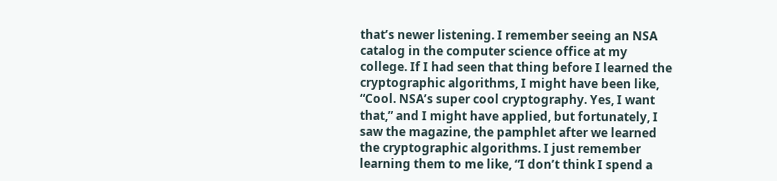that’s newer listening. I remember seeing an NSA catalog in the computer science office at my college. If I had seen that thing before I learned the cryptographic algorithms, I might have been like, “Cool. NSA’s super cool cryptography. Yes, I want that,” and I might have applied, but fortunately, I saw the magazine, the pamphlet after we learned the cryptographic algorithms. I just remember learning them to me like, “I don’t think I spend a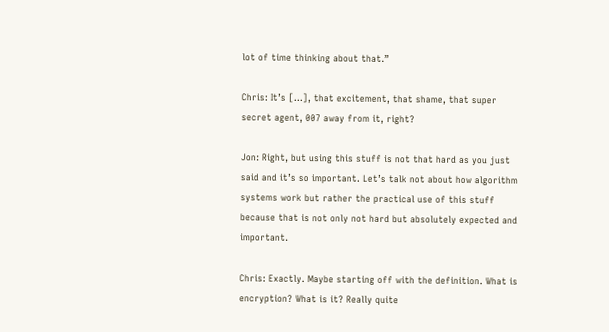lot of time thinking about that.”

Chris: It’s […], that excitement, that shame, that super secret agent, 007 away from it, right?

Jon: Right, but using this stuff is not that hard as you just said and it’s so important. Let’s talk not about how algorithm systems work but rather the practical use of this stuff because that is not only not hard but absolutely expected and important.

Chris: Exactly. Maybe starting off with the definition. What is encryption? What is it? Really quite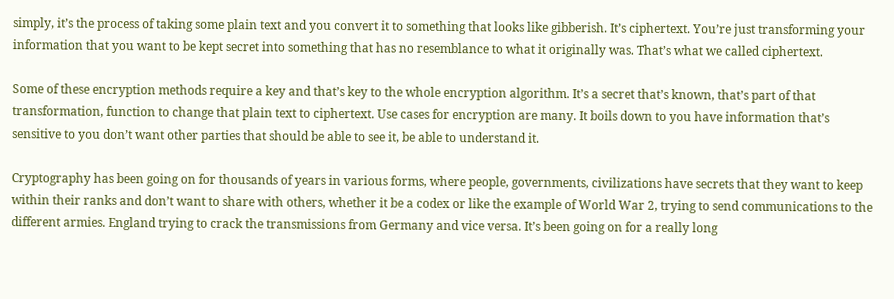simply, it’s the process of taking some plain text and you convert it to something that looks like gibberish. It’s ciphertext. You’re just transforming your information that you want to be kept secret into something that has no resemblance to what it originally was. That’s what we called ciphertext.

Some of these encryption methods require a key and that’s key to the whole encryption algorithm. It’s a secret that’s known, that’s part of that transformation, function to change that plain text to ciphertext. Use cases for encryption are many. It boils down to you have information that’s sensitive to you don’t want other parties that should be able to see it, be able to understand it.

Cryptography has been going on for thousands of years in various forms, where people, governments, civilizations have secrets that they want to keep within their ranks and don’t want to share with others, whether it be a codex or like the example of World War 2, trying to send communications to the different armies. England trying to crack the transmissions from Germany and vice versa. It’s been going on for a really long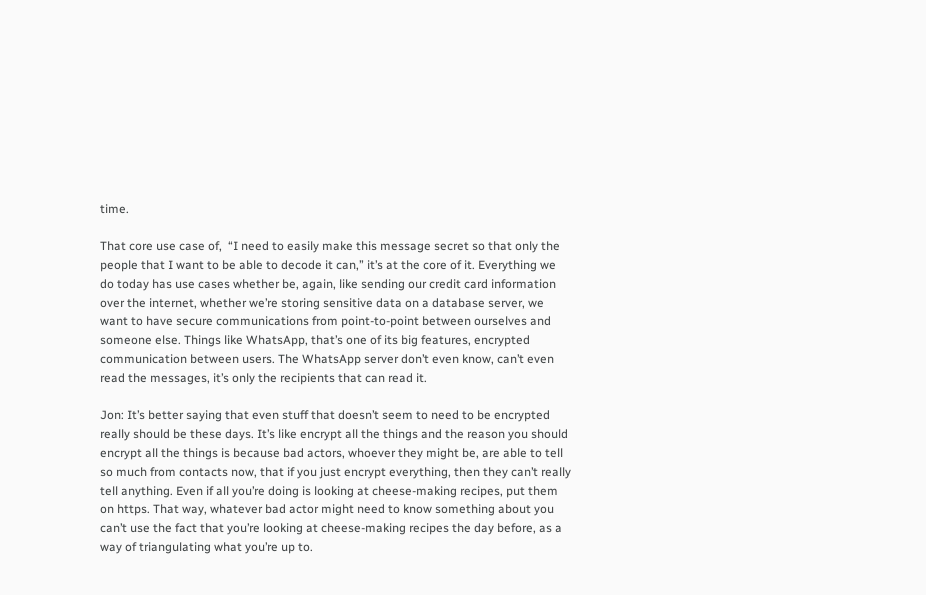time.

That core use case of,  “I need to easily make this message secret so that only the people that I want to be able to decode it can,” it’s at the core of it. Everything we do today has use cases whether be, again, like sending our credit card information over the internet, whether we’re storing sensitive data on a database server, we want to have secure communications from point-to-point between ourselves and someone else. Things like WhatsApp, that’s one of its big features, encrypted communication between users. The WhatsApp server don’t even know, can’t even read the messages, it’s only the recipients that can read it.

Jon: It’s better saying that even stuff that doesn’t seem to need to be encrypted really should be these days. It’s like encrypt all the things and the reason you should encrypt all the things is because bad actors, whoever they might be, are able to tell so much from contacts now, that if you just encrypt everything, then they can’t really tell anything. Even if all you’re doing is looking at cheese-making recipes, put them on https. That way, whatever bad actor might need to know something about you can’t use the fact that you’re looking at cheese-making recipes the day before, as a way of triangulating what you’re up to.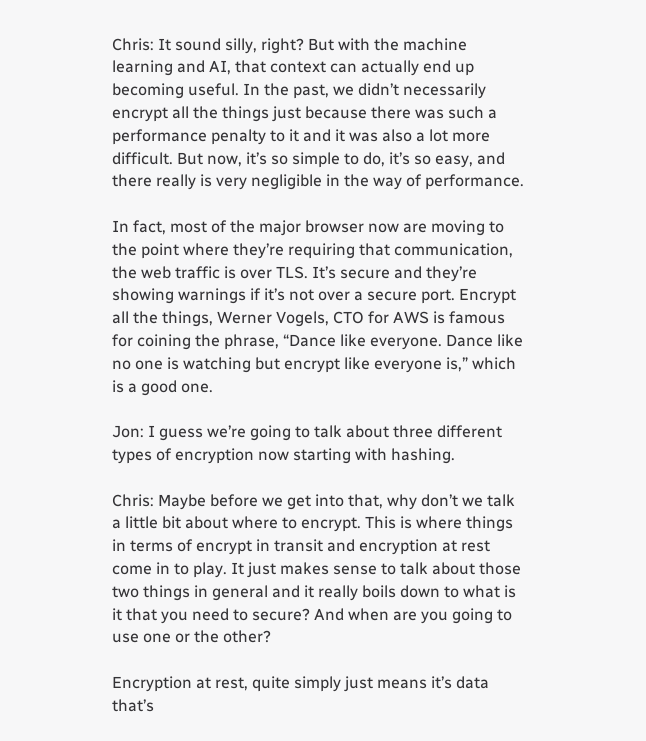Chris: It sound silly, right? But with the machine learning and AI, that context can actually end up becoming useful. In the past, we didn’t necessarily encrypt all the things just because there was such a performance penalty to it and it was also a lot more difficult. But now, it’s so simple to do, it’s so easy, and there really is very negligible in the way of performance.

In fact, most of the major browser now are moving to the point where they’re requiring that communication, the web traffic is over TLS. It’s secure and they’re showing warnings if it’s not over a secure port. Encrypt all the things, Werner Vogels, CTO for AWS is famous for coining the phrase, “Dance like everyone. Dance like no one is watching but encrypt like everyone is,” which is a good one.

Jon: I guess we’re going to talk about three different types of encryption now starting with hashing.

Chris: Maybe before we get into that, why don’t we talk a little bit about where to encrypt. This is where things in terms of encrypt in transit and encryption at rest come in to play. It just makes sense to talk about those two things in general and it really boils down to what is it that you need to secure? And when are you going to use one or the other?

Encryption at rest, quite simply just means it’s data that’s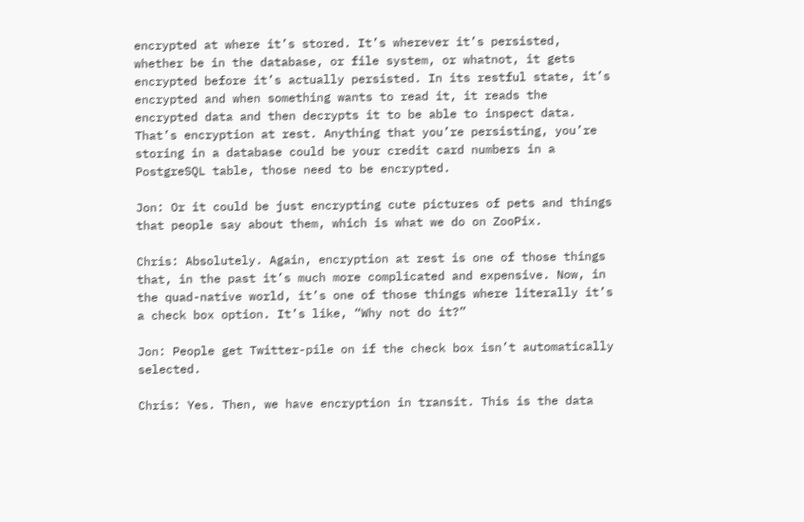encrypted at where it’s stored. It’s wherever it’s persisted, whether be in the database, or file system, or whatnot, it gets encrypted before it’s actually persisted. In its restful state, it’s encrypted and when something wants to read it, it reads the encrypted data and then decrypts it to be able to inspect data. That’s encryption at rest. Anything that you’re persisting, you’re storing in a database could be your credit card numbers in a PostgreSQL table, those need to be encrypted.

Jon: Or it could be just encrypting cute pictures of pets and things that people say about them, which is what we do on ZooPix.

Chris: Absolutely. Again, encryption at rest is one of those things that, in the past it’s much more complicated and expensive. Now, in the quad-native world, it’s one of those things where literally it’s a check box option. It’s like, “Why not do it?”

Jon: People get Twitter-pile on if the check box isn’t automatically selected.

Chris: Yes. Then, we have encryption in transit. This is the data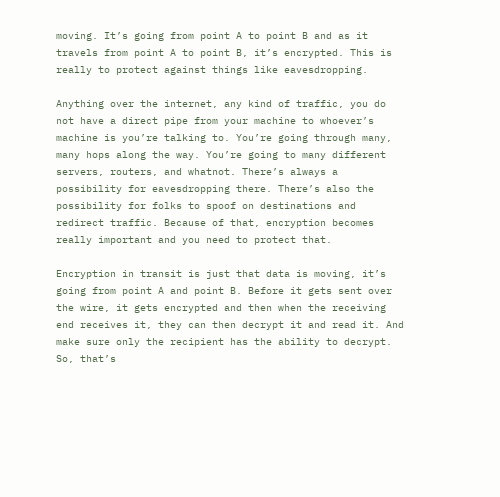moving. It’s going from point A to point B and as it travels from point A to point B, it’s encrypted. This is really to protect against things like eavesdropping.

Anything over the internet, any kind of traffic, you do not have a direct pipe from your machine to whoever’s machine is you’re talking to. You’re going through many, many hops along the way. You’re going to many different servers, routers, and whatnot. There’s always a possibility for eavesdropping there. There’s also the possibility for folks to spoof on destinations and redirect traffic. Because of that, encryption becomes really important and you need to protect that.

Encryption in transit is just that data is moving, it’s going from point A and point B. Before it gets sent over the wire, it gets encrypted and then when the receiving end receives it, they can then decrypt it and read it. And make sure only the recipient has the ability to decrypt. So, that’s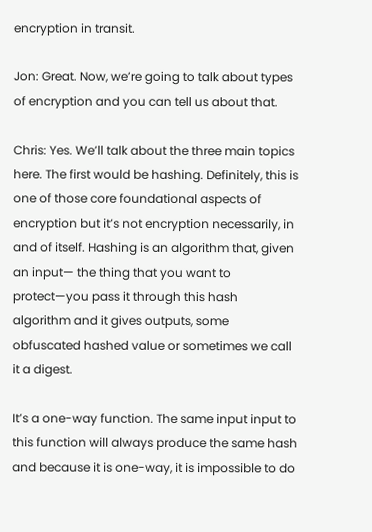encryption in transit.

Jon: Great. Now, we’re going to talk about types of encryption and you can tell us about that.

Chris: Yes. We’ll talk about the three main topics here. The first would be hashing. Definitely, this is one of those core foundational aspects of encryption but it’s not encryption necessarily, in and of itself. Hashing is an algorithm that, given an input— the thing that you want to protect—you pass it through this hash algorithm and it gives outputs, some obfuscated hashed value or sometimes we call it a digest.

It’s a one-way function. The same input input to this function will always produce the same hash and because it is one-way, it is impossible to do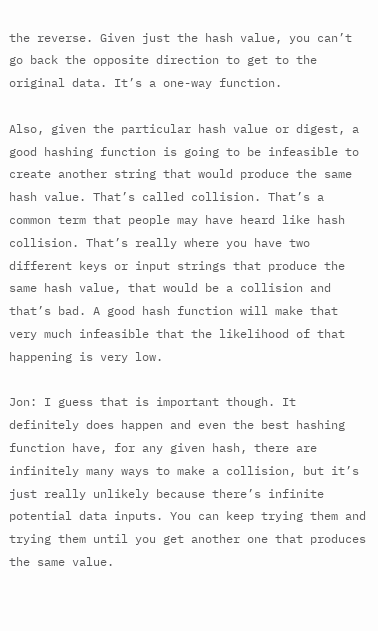the reverse. Given just the hash value, you can’t go back the opposite direction to get to the original data. It’s a one-way function.

Also, given the particular hash value or digest, a good hashing function is going to be infeasible to create another string that would produce the same hash value. That’s called collision. That’s a common term that people may have heard like hash collision. That’s really where you have two different keys or input strings that produce the same hash value, that would be a collision and that’s bad. A good hash function will make that very much infeasible that the likelihood of that happening is very low.

Jon: I guess that is important though. It definitely does happen and even the best hashing function have, for any given hash, there are infinitely many ways to make a collision, but it’s just really unlikely because there’s infinite potential data inputs. You can keep trying them and trying them until you get another one that produces the same value.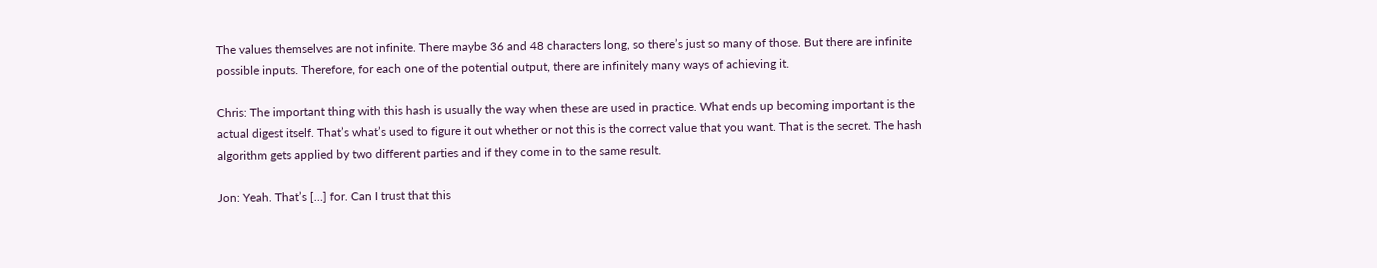The values themselves are not infinite. There maybe 36 and 48 characters long, so there’s just so many of those. But there are infinite possible inputs. Therefore, for each one of the potential output, there are infinitely many ways of achieving it.

Chris: The important thing with this hash is usually the way when these are used in practice. What ends up becoming important is the actual digest itself. That’s what’s used to figure it out whether or not this is the correct value that you want. That is the secret. The hash algorithm gets applied by two different parties and if they come in to the same result.

Jon: Yeah. That’s […] for. Can I trust that this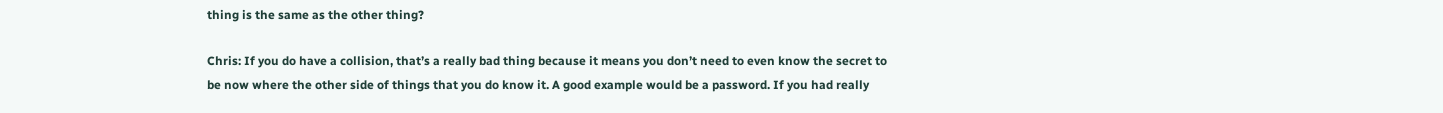thing is the same as the other thing?

Chris: If you do have a collision, that’s a really bad thing because it means you don’t need to even know the secret to be now where the other side of things that you do know it. A good example would be a password. If you had really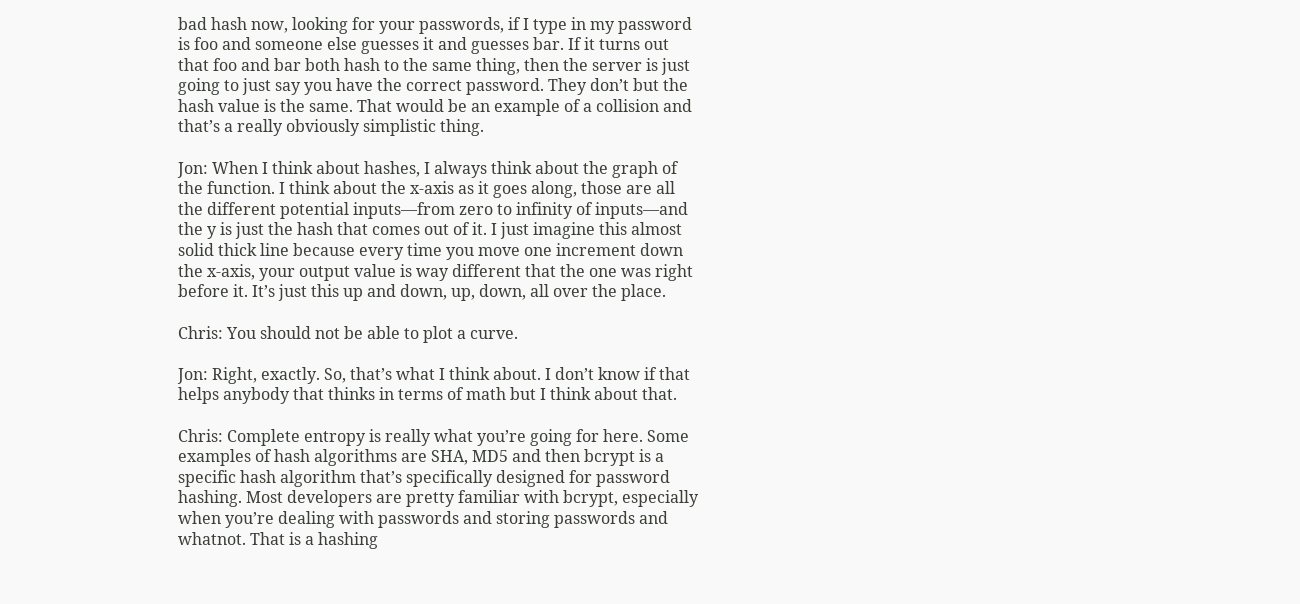bad hash now, looking for your passwords, if I type in my password is foo and someone else guesses it and guesses bar. If it turns out that foo and bar both hash to the same thing, then the server is just going to just say you have the correct password. They don’t but the hash value is the same. That would be an example of a collision and that’s a really obviously simplistic thing.

Jon: When I think about hashes, I always think about the graph of the function. I think about the x-axis as it goes along, those are all the different potential inputs—from zero to infinity of inputs—and the y is just the hash that comes out of it. I just imagine this almost solid thick line because every time you move one increment down the x-axis, your output value is way different that the one was right before it. It’s just this up and down, up, down, all over the place.

Chris: You should not be able to plot a curve.

Jon: Right, exactly. So, that’s what I think about. I don’t know if that helps anybody that thinks in terms of math but I think about that.

Chris: Complete entropy is really what you’re going for here. Some examples of hash algorithms are SHA, MD5 and then bcrypt is a specific hash algorithm that’s specifically designed for password hashing. Most developers are pretty familiar with bcrypt, especially when you’re dealing with passwords and storing passwords and whatnot. That is a hashing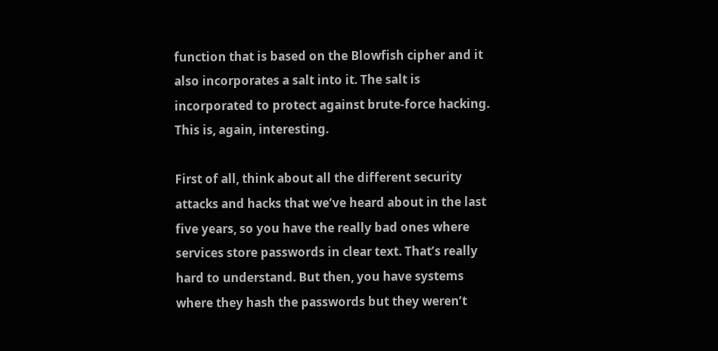function that is based on the Blowfish cipher and it also incorporates a salt into it. The salt is incorporated to protect against brute-force hacking. This is, again, interesting.

First of all, think about all the different security attacks and hacks that we’ve heard about in the last five years, so you have the really bad ones where services store passwords in clear text. That’s really hard to understand. But then, you have systems where they hash the passwords but they weren’t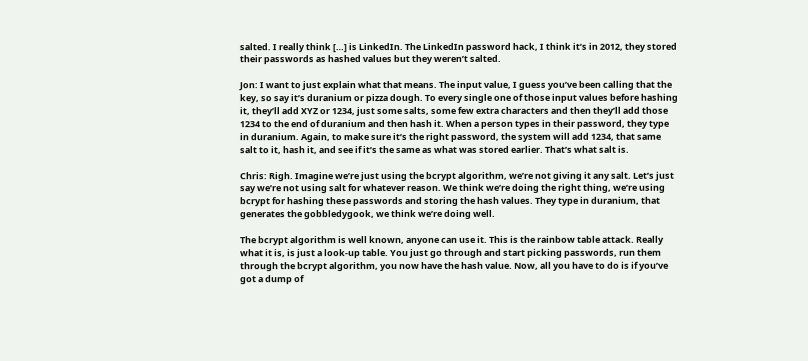salted. I really think […] is LinkedIn. The LinkedIn password hack, I think it’s in 2012, they stored their passwords as hashed values but they weren’t salted.

Jon: I want to just explain what that means. The input value, I guess you’ve been calling that the key, so say it’s duranium or pizza dough. To every single one of those input values before hashing it, they’ll add XYZ or 1234, just some salts, some few extra characters and then they’ll add those 1234 to the end of duranium and then hash it. When a person types in their password, they type in duranium. Again, to make sure it’s the right password, the system will add 1234, that same salt to it, hash it, and see if it’s the same as what was stored earlier. That’s what salt is.

Chris: Righ. Imagine we’re just using the bcrypt algorithm, we’re not giving it any salt. Let’s just say we’re not using salt for whatever reason. We think we’re doing the right thing, we’re using bcrypt for hashing these passwords and storing the hash values. They type in duranium, that generates the gobbledygook, we think we’re doing well.

The bcrypt algorithm is well known, anyone can use it. This is the rainbow table attack. Really what it is, is just a look-up table. You just go through and start picking passwords, run them through the bcrypt algorithm, you now have the hash value. Now, all you have to do is if you’ve got a dump of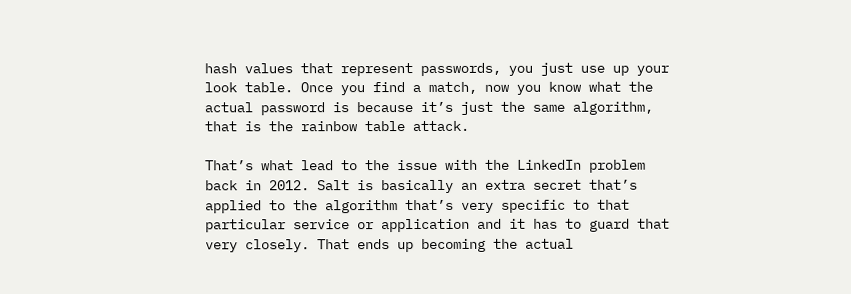hash values that represent passwords, you just use up your look table. Once you find a match, now you know what the actual password is because it’s just the same algorithm, that is the rainbow table attack.

That’s what lead to the issue with the LinkedIn problem back in 2012. Salt is basically an extra secret that’s applied to the algorithm that’s very specific to that particular service or application and it has to guard that very closely. That ends up becoming the actual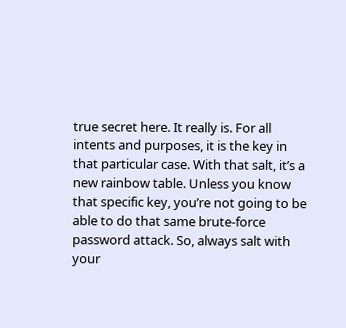true secret here. It really is. For all intents and purposes, it is the key in that particular case. With that salt, it’s a new rainbow table. Unless you know that specific key, you’re not going to be able to do that same brute-force password attack. So, always salt with your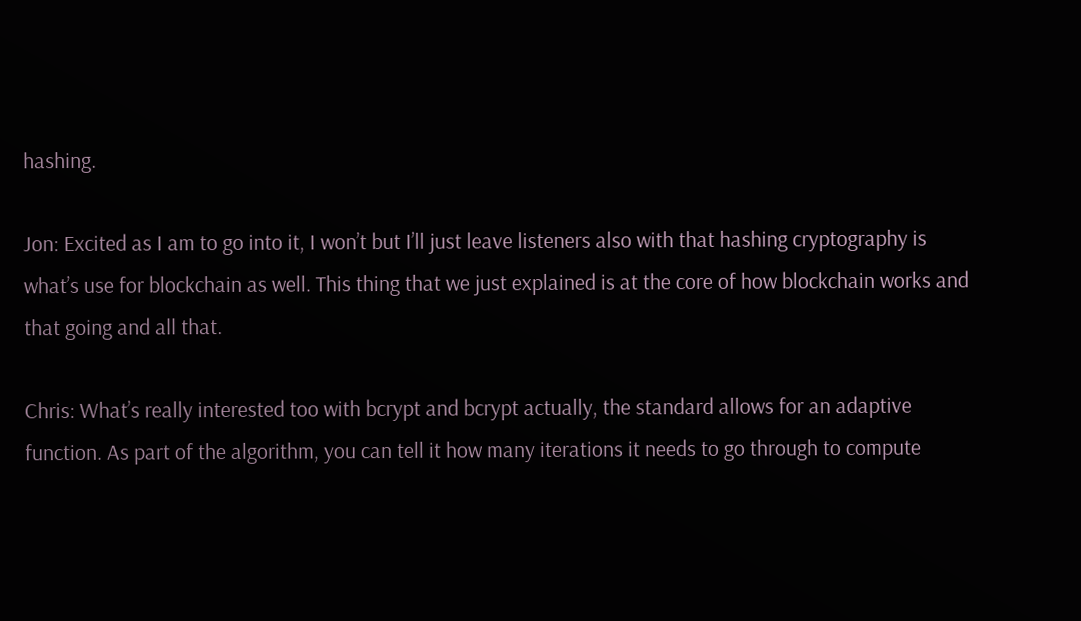hashing.

Jon: Excited as I am to go into it, I won’t but I’ll just leave listeners also with that hashing cryptography is what’s use for blockchain as well. This thing that we just explained is at the core of how blockchain works and that going and all that.

Chris: What’s really interested too with bcrypt and bcrypt actually, the standard allows for an adaptive function. As part of the algorithm, you can tell it how many iterations it needs to go through to compute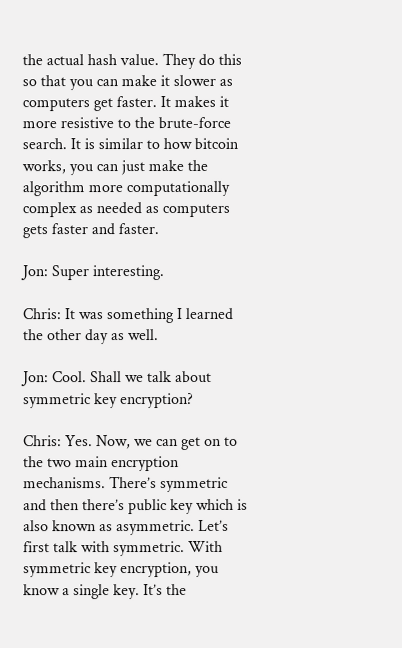the actual hash value. They do this so that you can make it slower as computers get faster. It makes it more resistive to the brute-force search. It is similar to how bitcoin works, you can just make the algorithm more computationally complex as needed as computers gets faster and faster.

Jon: Super interesting.

Chris: It was something I learned the other day as well.

Jon: Cool. Shall we talk about symmetric key encryption?

Chris: Yes. Now, we can get on to the two main encryption mechanisms. There’s symmetric and then there’s public key which is also known as asymmetric. Let’s first talk with symmetric. With symmetric key encryption, you know a single key. It’s the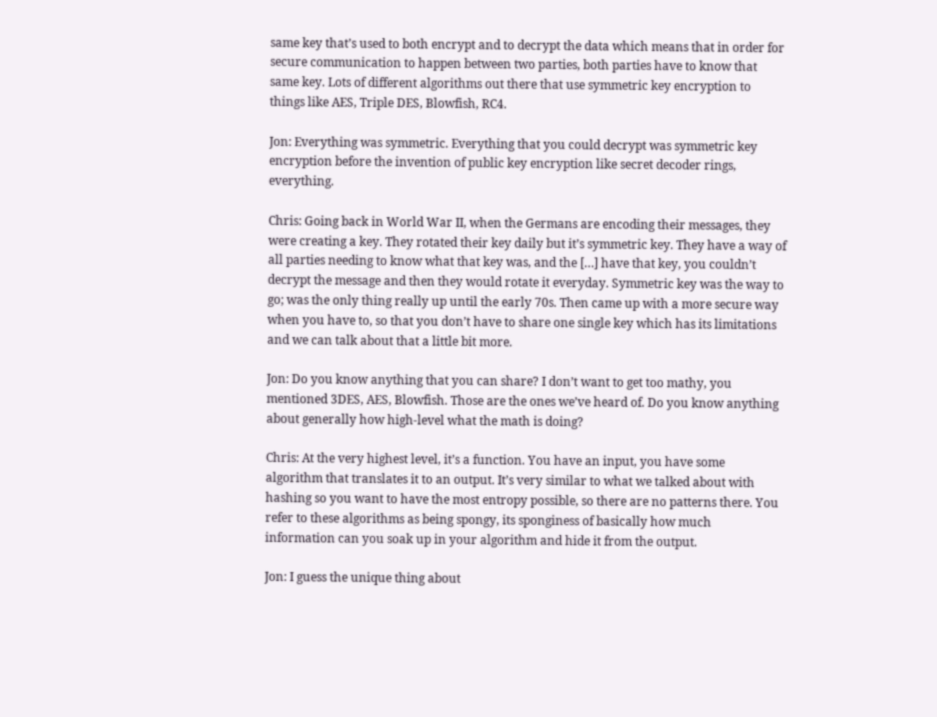same key that’s used to both encrypt and to decrypt the data which means that in order for secure communication to happen between two parties, both parties have to know that same key. Lots of different algorithms out there that use symmetric key encryption to things like AES, Triple DES, Blowfish, RC4.

Jon: Everything was symmetric. Everything that you could decrypt was symmetric key encryption before the invention of public key encryption like secret decoder rings, everything.

Chris: Going back in World War II, when the Germans are encoding their messages, they were creating a key. They rotated their key daily but it’s symmetric key. They have a way of all parties needing to know what that key was, and the […] have that key, you couldn’t decrypt the message and then they would rotate it everyday. Symmetric key was the way to go; was the only thing really up until the early 70s. Then came up with a more secure way when you have to, so that you don’t have to share one single key which has its limitations and we can talk about that a little bit more.

Jon: Do you know anything that you can share? I don’t want to get too mathy, you mentioned 3DES, AES, Blowfish. Those are the ones we’ve heard of. Do you know anything about generally how high-level what the math is doing?

Chris: At the very highest level, it’s a function. You have an input, you have some algorithm that translates it to an output. It’s very similar to what we talked about with hashing so you want to have the most entropy possible, so there are no patterns there. You refer to these algorithms as being spongy, its sponginess of basically how much information can you soak up in your algorithm and hide it from the output.

Jon: I guess the unique thing about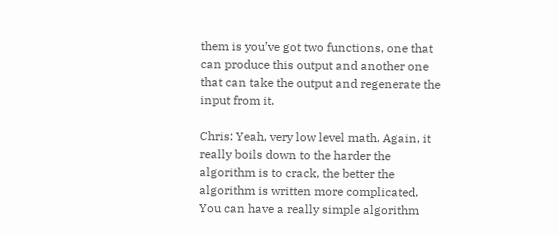them is you’ve got two functions, one that can produce this output and another one that can take the output and regenerate the input from it.

Chris: Yeah, very low level math. Again, it really boils down to the harder the algorithm is to crack, the better the algorithm is written more complicated. You can have a really simple algorithm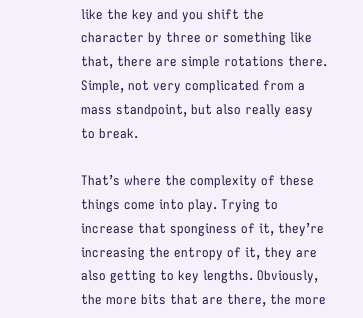like the key and you shift the character by three or something like that, there are simple rotations there. Simple, not very complicated from a mass standpoint, but also really easy to break.

That’s where the complexity of these things come into play. Trying to increase that sponginess of it, they’re increasing the entropy of it, they are also getting to key lengths. Obviously, the more bits that are there, the more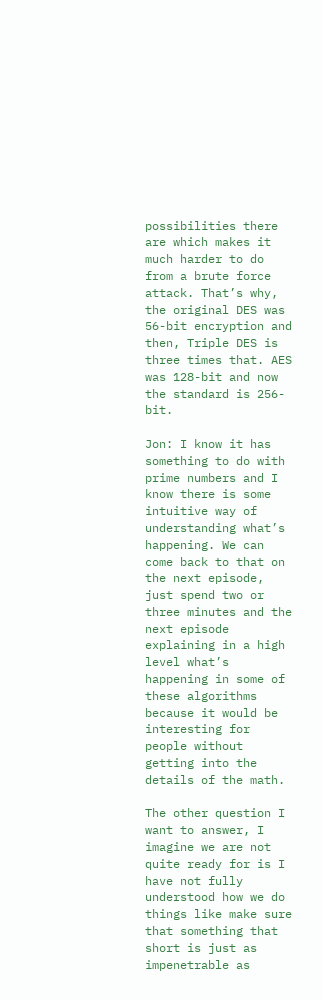possibilities there are which makes it much harder to do from a brute force attack. That’s why, the original DES was 56-bit encryption and then, Triple DES is three times that. AES was 128-bit and now the standard is 256-bit.

Jon: I know it has something to do with prime numbers and I know there is some intuitive way of understanding what’s happening. We can come back to that on the next episode, just spend two or three minutes and the next episode explaining in a high level what’s happening in some of these algorithms because it would be interesting for people without getting into the details of the math.

The other question I want to answer, I imagine we are not quite ready for is I have not fully understood how we do things like make sure that something that short is just as impenetrable as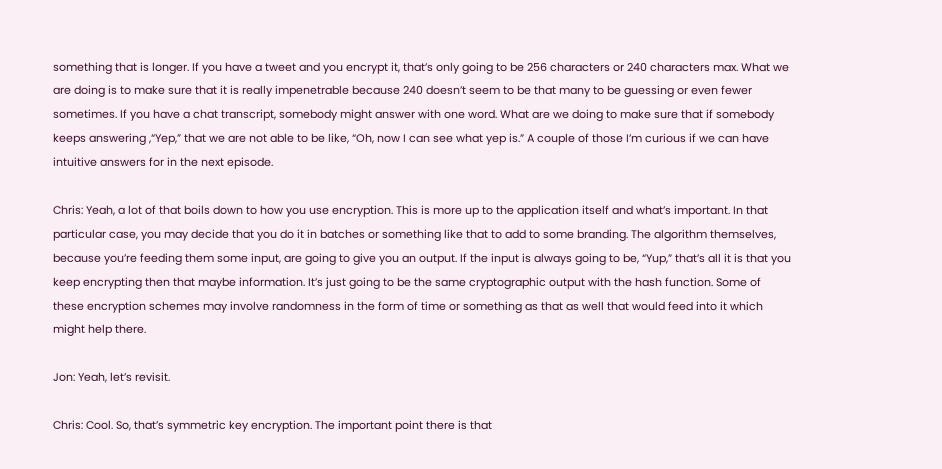something that is longer. If you have a tweet and you encrypt it, that’s only going to be 256 characters or 240 characters max. What we are doing is to make sure that it is really impenetrable because 240 doesn’t seem to be that many to be guessing or even fewer sometimes. If you have a chat transcript, somebody might answer with one word. What are we doing to make sure that if somebody keeps answering ,“Yep,” that we are not able to be like, “Oh, now I can see what yep is.” A couple of those I’m curious if we can have intuitive answers for in the next episode.

Chris: Yeah, a lot of that boils down to how you use encryption. This is more up to the application itself and what’s important. In that particular case, you may decide that you do it in batches or something like that to add to some branding. The algorithm themselves, because you’re feeding them some input, are going to give you an output. If the input is always going to be, “Yup,” that’s all it is that you keep encrypting then that maybe information. It’s just going to be the same cryptographic output with the hash function. Some of these encryption schemes may involve randomness in the form of time or something as that as well that would feed into it which might help there.

Jon: Yeah, let’s revisit.

Chris: Cool. So, that’s symmetric key encryption. The important point there is that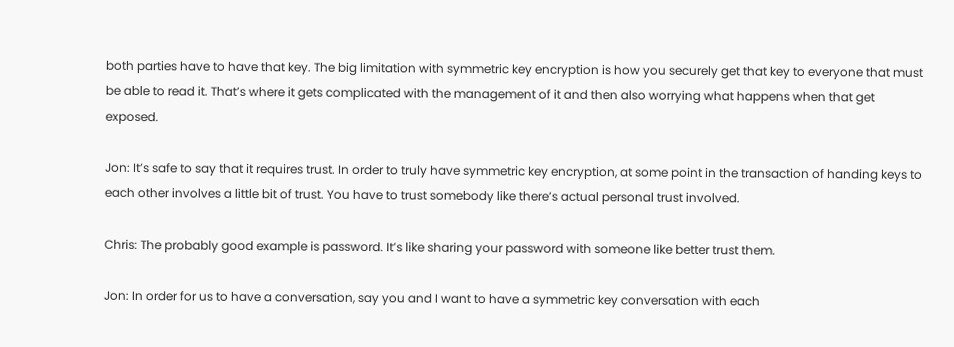both parties have to have that key. The big limitation with symmetric key encryption is how you securely get that key to everyone that must be able to read it. That’s where it gets complicated with the management of it and then also worrying what happens when that get exposed.

Jon: It’s safe to say that it requires trust. In order to truly have symmetric key encryption, at some point in the transaction of handing keys to each other involves a little bit of trust. You have to trust somebody like there’s actual personal trust involved.

Chris: The probably good example is password. It’s like sharing your password with someone like better trust them.

Jon: In order for us to have a conversation, say you and I want to have a symmetric key conversation with each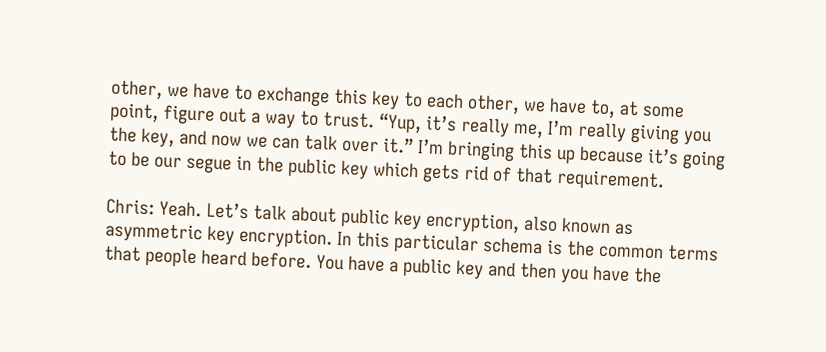other, we have to exchange this key to each other, we have to, at some point, figure out a way to trust. “Yup, it’s really me, I’m really giving you the key, and now we can talk over it.” I’m bringing this up because it’s going to be our segue in the public key which gets rid of that requirement.

Chris: Yeah. Let’s talk about public key encryption, also known as asymmetric key encryption. In this particular schema is the common terms that people heard before. You have a public key and then you have the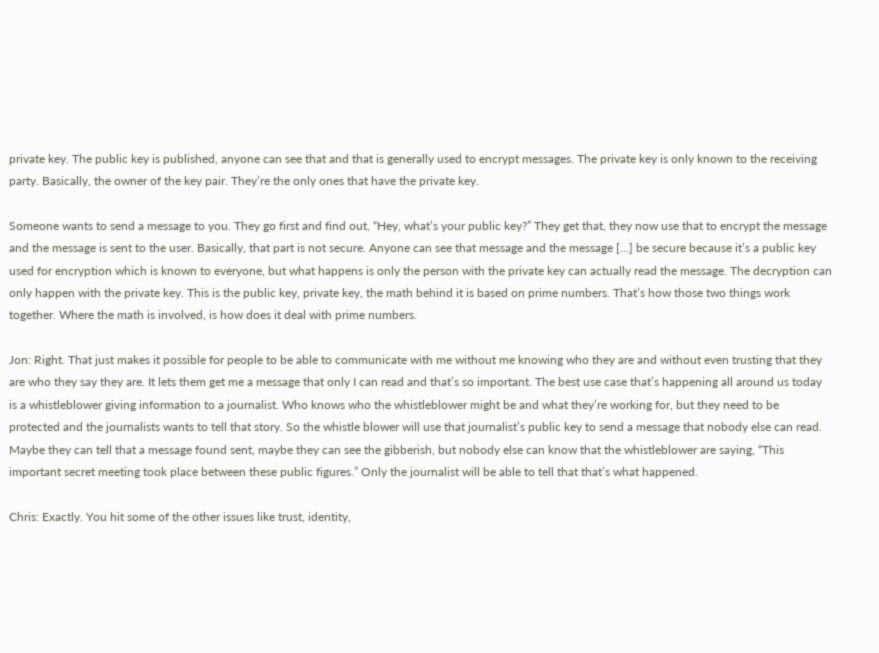private key. The public key is published, anyone can see that and that is generally used to encrypt messages. The private key is only known to the receiving party. Basically, the owner of the key pair. They’re the only ones that have the private key.

Someone wants to send a message to you. They go first and find out, “Hey, what’s your public key?” They get that, they now use that to encrypt the message and the message is sent to the user. Basically, that part is not secure. Anyone can see that message and the message […] be secure because it’s a public key used for encryption which is known to everyone, but what happens is only the person with the private key can actually read the message. The decryption can only happen with the private key. This is the public key, private key, the math behind it is based on prime numbers. That’s how those two things work together. Where the math is involved, is how does it deal with prime numbers.

Jon: Right. That just makes it possible for people to be able to communicate with me without me knowing who they are and without even trusting that they are who they say they are. It lets them get me a message that only I can read and that’s so important. The best use case that’s happening all around us today is a whistleblower giving information to a journalist. Who knows who the whistleblower might be and what they’re working for, but they need to be protected and the journalists wants to tell that story. So the whistle blower will use that journalist’s public key to send a message that nobody else can read. Maybe they can tell that a message found sent, maybe they can see the gibberish, but nobody else can know that the whistleblower are saying, “This important secret meeting took place between these public figures.” Only the journalist will be able to tell that that’s what happened.

Chris: Exactly. You hit some of the other issues like trust, identity,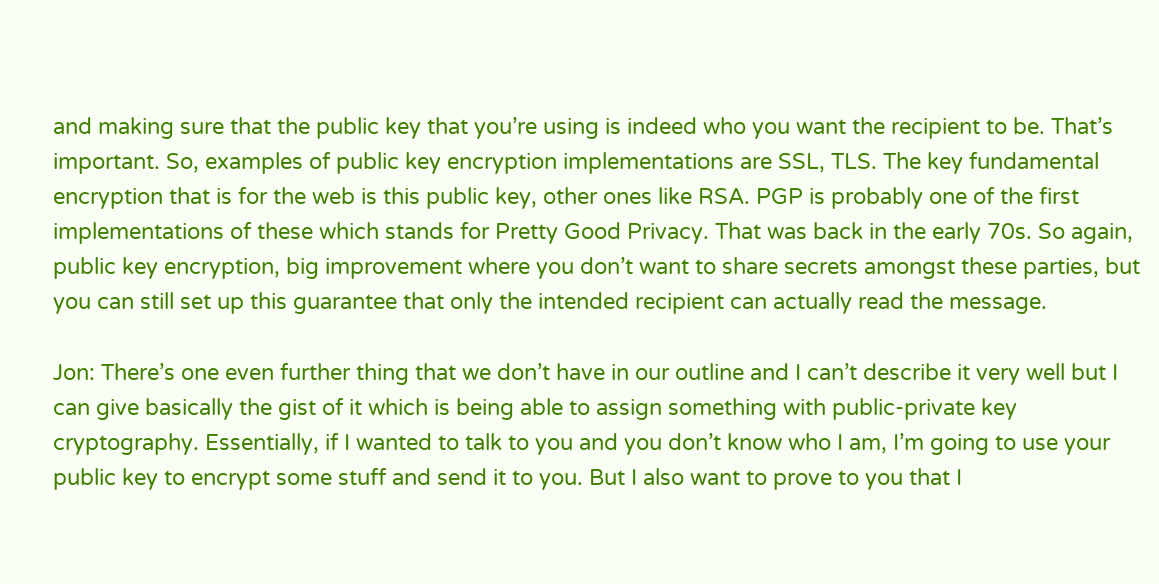and making sure that the public key that you’re using is indeed who you want the recipient to be. That’s important. So, examples of public key encryption implementations are SSL, TLS. The key fundamental encryption that is for the web is this public key, other ones like RSA. PGP is probably one of the first implementations of these which stands for Pretty Good Privacy. That was back in the early 70s. So again, public key encryption, big improvement where you don’t want to share secrets amongst these parties, but you can still set up this guarantee that only the intended recipient can actually read the message.

Jon: There’s one even further thing that we don’t have in our outline and I can’t describe it very well but I can give basically the gist of it which is being able to assign something with public-private key cryptography. Essentially, if I wanted to talk to you and you don’t know who I am, I’m going to use your public key to encrypt some stuff and send it to you. But I also want to prove to you that I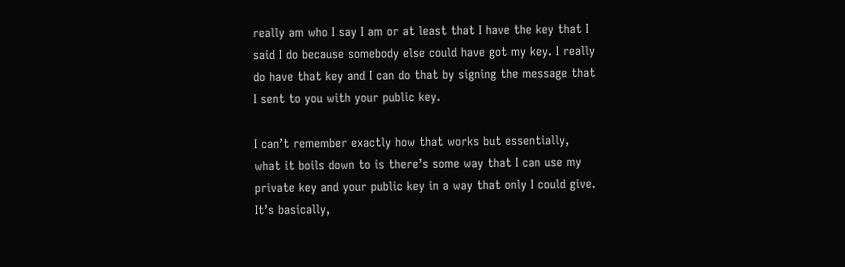really am who I say I am or at least that I have the key that I said I do because somebody else could have got my key. I really do have that key and I can do that by signing the message that I sent to you with your public key.

I can’t remember exactly how that works but essentially, what it boils down to is there’s some way that I can use my private key and your public key in a way that only I could give. It’s basically,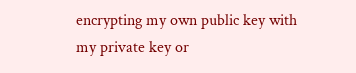encrypting my own public key with my private key or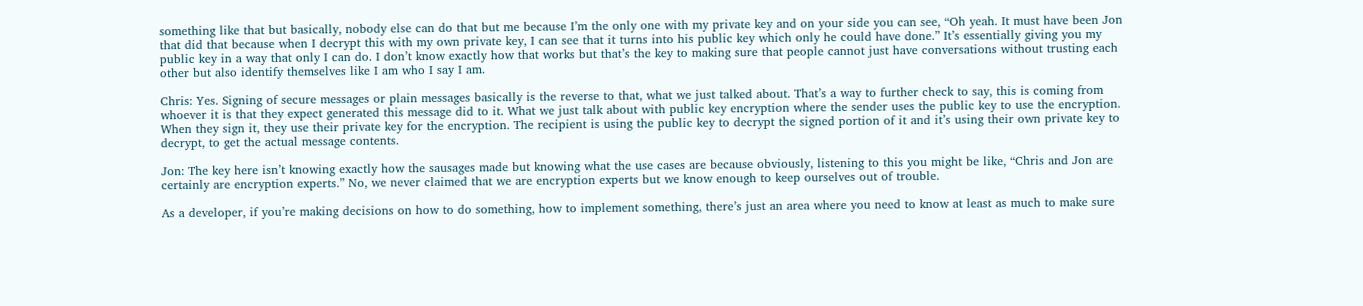something like that but basically, nobody else can do that but me because I’m the only one with my private key and on your side you can see, “Oh yeah. It must have been Jon that did that because when I decrypt this with my own private key, I can see that it turns into his public key which only he could have done.” It’s essentially giving you my public key in a way that only I can do. I don’t know exactly how that works but that’s the key to making sure that people cannot just have conversations without trusting each other but also identify themselves like I am who I say I am.

Chris: Yes. Signing of secure messages or plain messages basically is the reverse to that, what we just talked about. That’s a way to further check to say, this is coming from whoever it is that they expect generated this message did to it. What we just talk about with public key encryption where the sender uses the public key to use the encryption. When they sign it, they use their private key for the encryption. The recipient is using the public key to decrypt the signed portion of it and it’s using their own private key to decrypt, to get the actual message contents.

Jon: The key here isn’t knowing exactly how the sausages made but knowing what the use cases are because obviously, listening to this you might be like, “Chris and Jon are certainly are encryption experts.” No, we never claimed that we are encryption experts but we know enough to keep ourselves out of trouble.

As a developer, if you’re making decisions on how to do something, how to implement something, there’s just an area where you need to know at least as much to make sure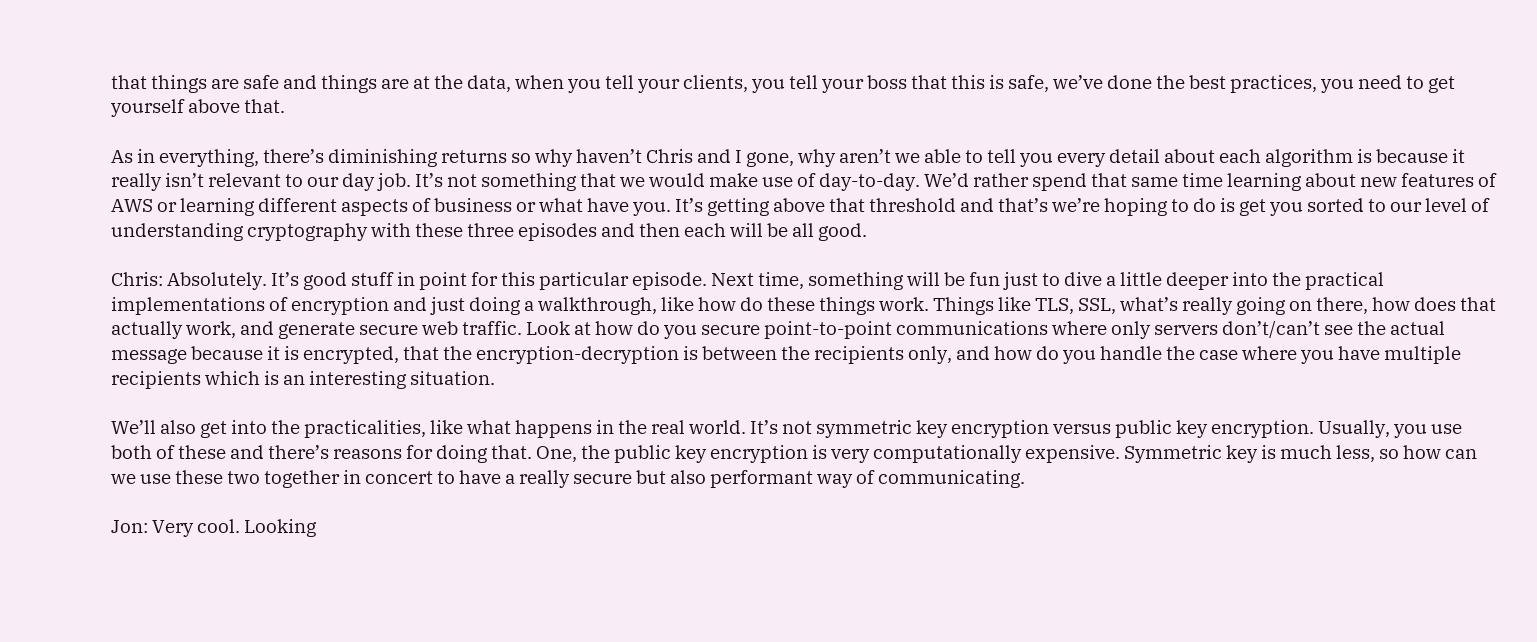that things are safe and things are at the data, when you tell your clients, you tell your boss that this is safe, we’ve done the best practices, you need to get yourself above that.

As in everything, there’s diminishing returns so why haven’t Chris and I gone, why aren’t we able to tell you every detail about each algorithm is because it really isn’t relevant to our day job. It’s not something that we would make use of day-to-day. We’d rather spend that same time learning about new features of AWS or learning different aspects of business or what have you. It’s getting above that threshold and that’s we’re hoping to do is get you sorted to our level of understanding cryptography with these three episodes and then each will be all good.

Chris: Absolutely. It’s good stuff in point for this particular episode. Next time, something will be fun just to dive a little deeper into the practical implementations of encryption and just doing a walkthrough, like how do these things work. Things like TLS, SSL, what’s really going on there, how does that actually work, and generate secure web traffic. Look at how do you secure point-to-point communications where only servers don’t/can’t see the actual message because it is encrypted, that the encryption-decryption is between the recipients only, and how do you handle the case where you have multiple recipients which is an interesting situation.

We’ll also get into the practicalities, like what happens in the real world. It’s not symmetric key encryption versus public key encryption. Usually, you use both of these and there’s reasons for doing that. One, the public key encryption is very computationally expensive. Symmetric key is much less, so how can we use these two together in concert to have a really secure but also performant way of communicating.

Jon: Very cool. Looking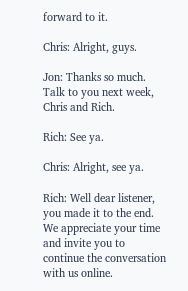forward to it.

Chris: Alright, guys.

Jon: Thanks so much. Talk to you next week, Chris and Rich.

Rich: See ya.

Chris: Alright, see ya.

Rich: Well dear listener, you made it to the end. We appreciate your time and invite you to continue the conversation with us online.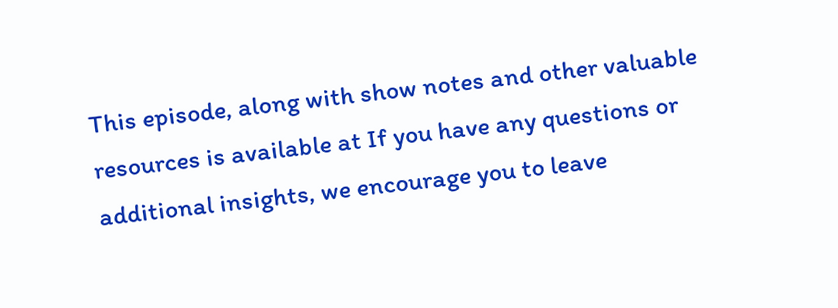This episode, along with show notes and other valuable resources is available at If you have any questions or additional insights, we encourage you to leave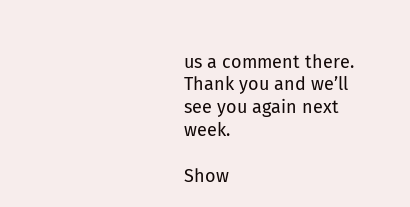us a comment there. Thank you and we’ll see you again next week.

Show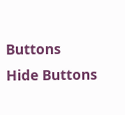Buttons
Hide Buttons